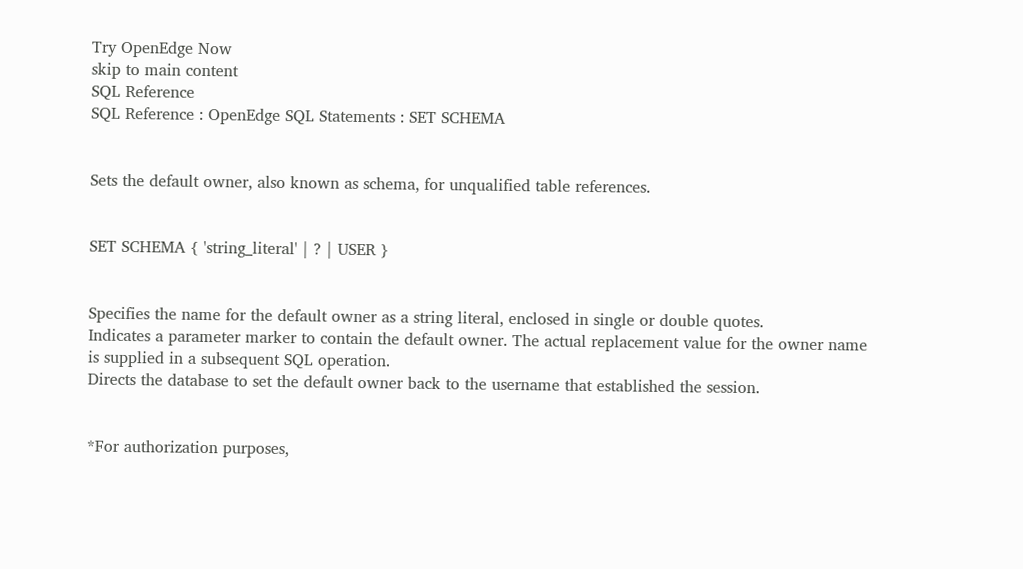Try OpenEdge Now
skip to main content
SQL Reference
SQL Reference : OpenEdge SQL Statements : SET SCHEMA


Sets the default owner, also known as schema, for unqualified table references.


SET SCHEMA { 'string_literal' | ? | USER }


Specifies the name for the default owner as a string literal, enclosed in single or double quotes.
Indicates a parameter marker to contain the default owner. The actual replacement value for the owner name is supplied in a subsequent SQL operation.
Directs the database to set the default owner back to the username that established the session.


*For authorization purposes,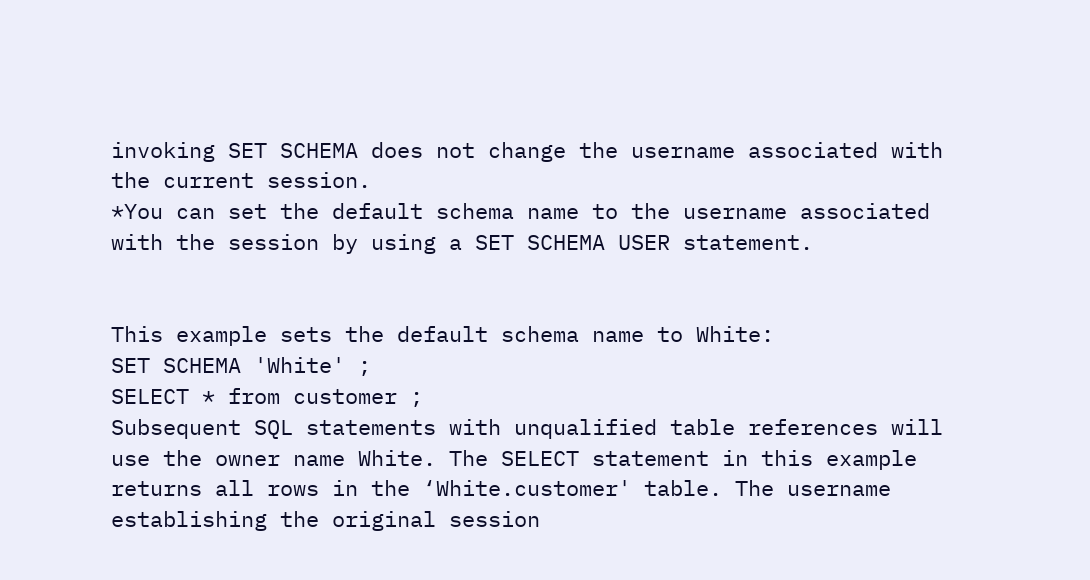invoking SET SCHEMA does not change the username associated with the current session.
*You can set the default schema name to the username associated with the session by using a SET SCHEMA USER statement.


This example sets the default schema name to White:
SET SCHEMA 'White' ;
SELECT * from customer ;
Subsequent SQL statements with unqualified table references will use the owner name White. The SELECT statement in this example returns all rows in the ‘White.customer' table. The username establishing the original session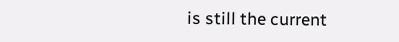is still the current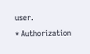user.
* Authorization